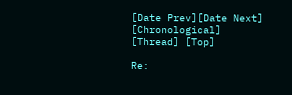[Date Prev][Date Next] [Chronological] [Thread] [Top]

Re: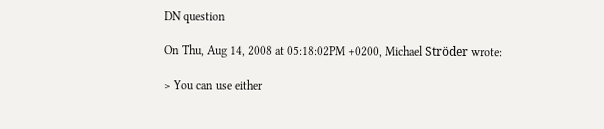DN question

On Thu, Aug 14, 2008 at 05:18:02PM +0200, Michael Ströder wrote:

> You can use either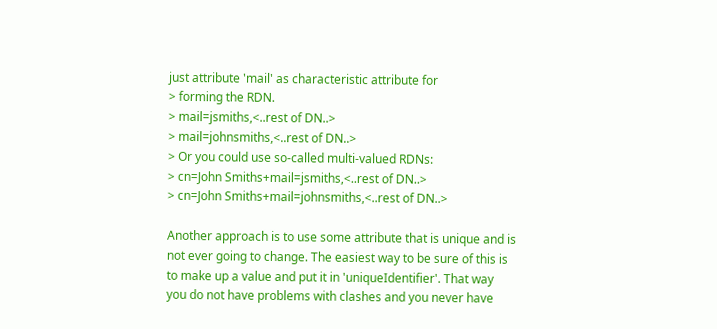just attribute 'mail' as characteristic attribute for
> forming the RDN.
> mail=jsmiths,<..rest of DN..>
> mail=johnsmiths,<..rest of DN..>
> Or you could use so-called multi-valued RDNs:
> cn=John Smiths+mail=jsmiths,<..rest of DN..>
> cn=John Smiths+mail=johnsmiths,<..rest of DN..>

Another approach is to use some attribute that is unique and is
not ever going to change. The easiest way to be sure of this is
to make up a value and put it in 'uniqueIdentifier'. That way
you do not have problems with clashes and you never have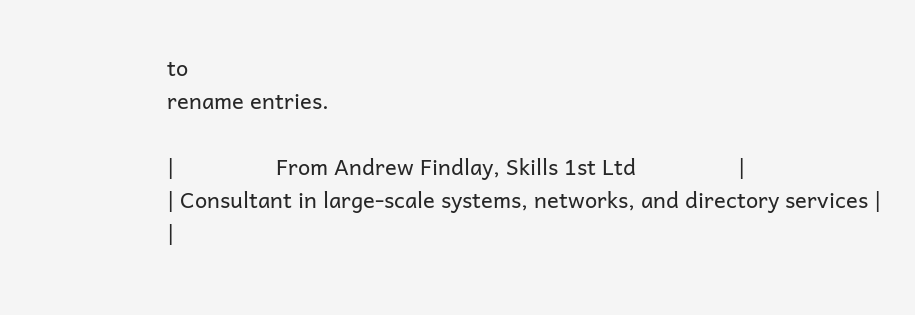to
rename entries.

|                 From Andrew Findlay, Skills 1st Ltd                 |
| Consultant in large-scale systems, networks, and directory services |
|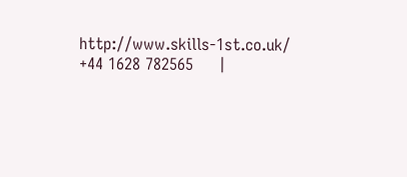http://www.skills-1st.co.uk/                +44 1628 782565     |